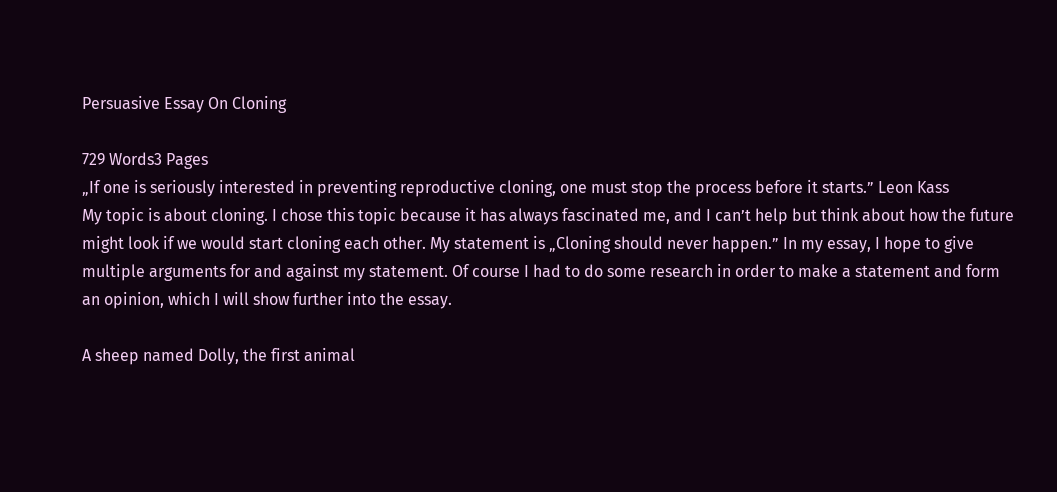Persuasive Essay On Cloning

729 Words3 Pages
„If one is seriously interested in preventing reproductive cloning, one must stop the process before it starts.” Leon Kass
My topic is about cloning. I chose this topic because it has always fascinated me, and I can’t help but think about how the future might look if we would start cloning each other. My statement is „Cloning should never happen.” In my essay, I hope to give multiple arguments for and against my statement. Of course I had to do some research in order to make a statement and form an opinion, which I will show further into the essay.

A sheep named Dolly, the first animal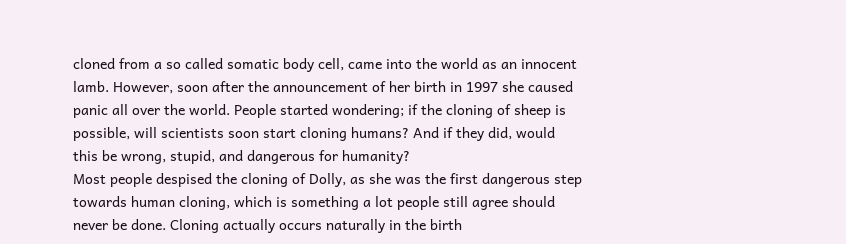cloned from a so called somatic body cell, came into the world as an innocent lamb. However, soon after the announcement of her birth in 1997 she caused panic all over the world. People started wondering; if the cloning of sheep is possible, will scientists soon start cloning humans? And if they did, would this be wrong, stupid, and dangerous for humanity?
Most people despised the cloning of Dolly, as she was the first dangerous step towards human cloning, which is something a lot people still agree should never be done. Cloning actually occurs naturally in the birth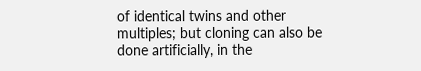of identical twins and other multiples; but cloning can also be done artificially, in the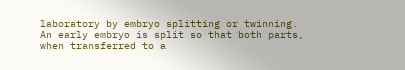laboratory by embryo splitting or twinning. An early embryo is split so that both parts, when transferred to a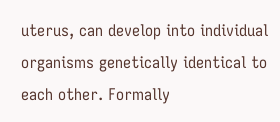uterus, can develop into individual organisms genetically identical to each other. Formally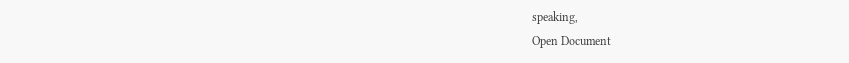speaking,
Open Document